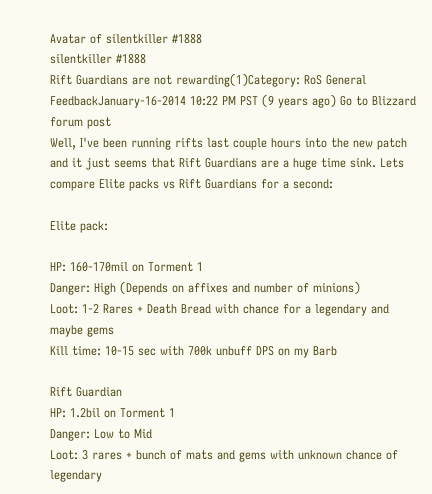Avatar of silentkiller #1888
silentkiller #1888
Rift Guardians are not rewarding(1)Category: RoS General FeedbackJanuary-16-2014 10:22 PM PST (9 years ago) Go to Blizzard forum post
Well, I've been running rifts last couple hours into the new patch and it just seems that Rift Guardians are a huge time sink. Lets compare Elite packs vs Rift Guardians for a second:

Elite pack:

HP: 160-170mil on Torment 1
Danger: High (Depends on affixes and number of minions)
Loot: 1-2 Rares + Death Bread with chance for a legendary and maybe gems
Kill time: 10-15 sec with 700k unbuff DPS on my Barb

Rift Guardian
HP: 1.2bil on Torment 1
Danger: Low to Mid
Loot: 3 rares + bunch of mats and gems with unknown chance of legendary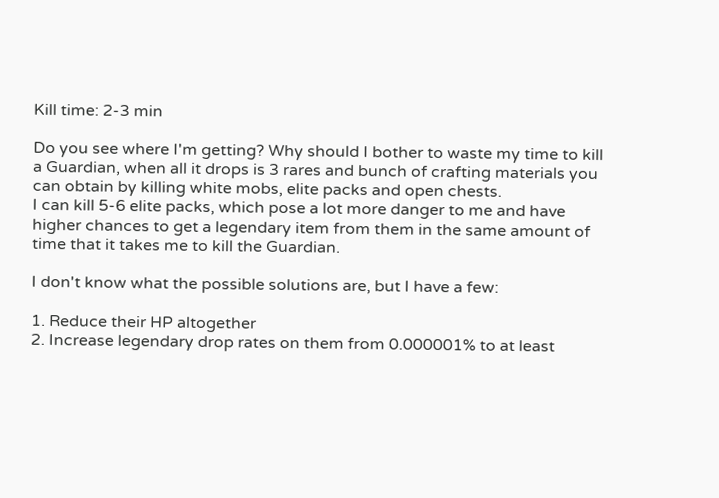Kill time: 2-3 min

Do you see where I'm getting? Why should I bother to waste my time to kill a Guardian, when all it drops is 3 rares and bunch of crafting materials you can obtain by killing white mobs, elite packs and open chests.
I can kill 5-6 elite packs, which pose a lot more danger to me and have higher chances to get a legendary item from them in the same amount of time that it takes me to kill the Guardian.

I don't know what the possible solutions are, but I have a few:

1. Reduce their HP altogether
2. Increase legendary drop rates on them from 0.000001% to at least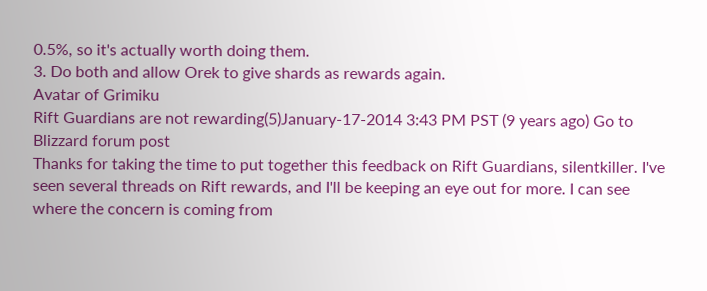0.5%, so it's actually worth doing them.
3. Do both and allow Orek to give shards as rewards again.
Avatar of Grimiku
Rift Guardians are not rewarding(5)January-17-2014 3:43 PM PST (9 years ago) Go to Blizzard forum post
Thanks for taking the time to put together this feedback on Rift Guardians, silentkiller. I've seen several threads on Rift rewards, and I'll be keeping an eye out for more. I can see where the concern is coming from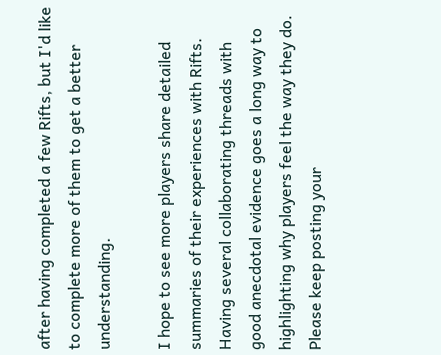after having completed a few Rifts, but I'd like to complete more of them to get a better understanding.

I hope to see more players share detailed summaries of their experiences with Rifts. Having several collaborating threads with good anecdotal evidence goes a long way to highlighting why players feel the way they do. Please keep posting your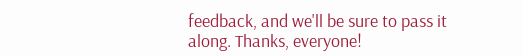feedback, and we'll be sure to pass it along. Thanks, everyone!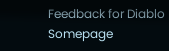Feedback for Diablo Somepage